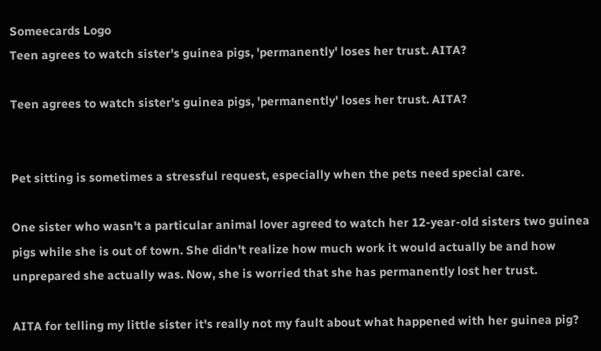Someecards Logo
Teen agrees to watch sister's guinea pigs, 'permanently' loses her trust. AITA?

Teen agrees to watch sister's guinea pigs, 'permanently' loses her trust. AITA?


Pet sitting is sometimes a stressful request, especially when the pets need special care.

One sister who wasn't a particular animal lover agreed to watch her 12-year-old sisters two guinea pigs while she is out of town. She didn't realize how much work it would actually be and how unprepared she actually was. Now, she is worried that she has permanently lost her trust.

AITA for telling my little sister it's really not my fault about what happened with her guinea pig?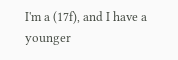I'm a (17f), and I have a younger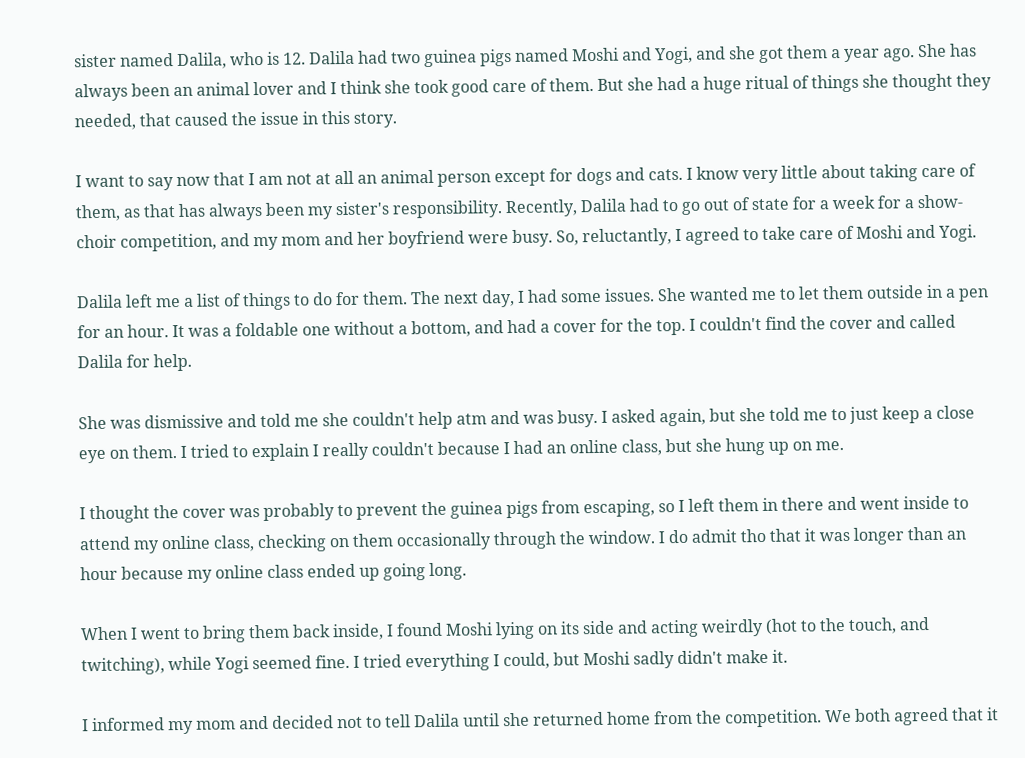sister named Dalila, who is 12. Dalila had two guinea pigs named Moshi and Yogi, and she got them a year ago. She has always been an animal lover and I think she took good care of them. But she had a huge ritual of things she thought they needed, that caused the issue in this story.

I want to say now that I am not at all an animal person except for dogs and cats. I know very little about taking care of them, as that has always been my sister's responsibility. Recently, Dalila had to go out of state for a week for a show-choir competition, and my mom and her boyfriend were busy. So, reluctantly, I agreed to take care of Moshi and Yogi.

Dalila left me a list of things to do for them. The next day, I had some issues. She wanted me to let them outside in a pen for an hour. It was a foldable one without a bottom, and had a cover for the top. I couldn't find the cover and called Dalila for help.

She was dismissive and told me she couldn't help atm and was busy. I asked again, but she told me to just keep a close eye on them. I tried to explain I really couldn't because I had an online class, but she hung up on me.

I thought the cover was probably to prevent the guinea pigs from escaping, so I left them in there and went inside to attend my online class, checking on them occasionally through the window. I do admit tho that it was longer than an hour because my online class ended up going long.

When I went to bring them back inside, I found Moshi lying on its side and acting weirdly (hot to the touch, and twitching), while Yogi seemed fine. I tried everything I could, but Moshi sadly didn't make it.

I informed my mom and decided not to tell Dalila until she returned home from the competition. We both agreed that it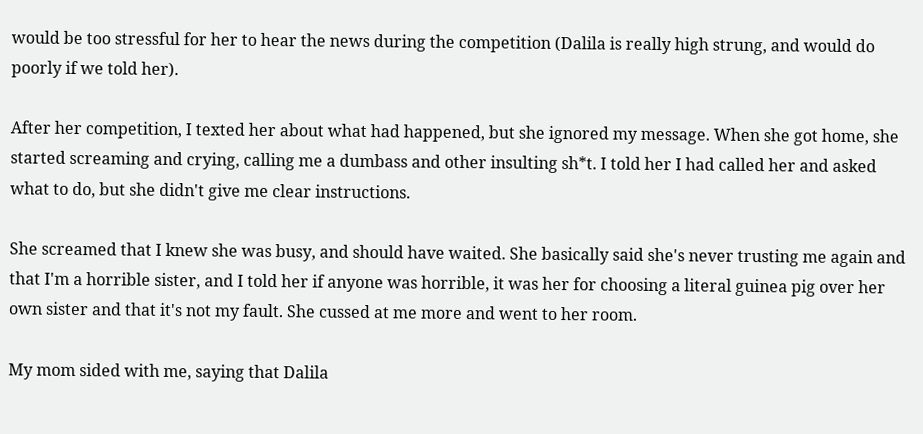would be too stressful for her to hear the news during the competition (Dalila is really high strung, and would do poorly if we told her).

After her competition, I texted her about what had happened, but she ignored my message. When she got home, she started screaming and crying, calling me a dumbass and other insulting sh*t. I told her I had called her and asked what to do, but she didn't give me clear instructions.

She screamed that I knew she was busy, and should have waited. She basically said she's never trusting me again and that I'm a horrible sister, and I told her if anyone was horrible, it was her for choosing a literal guinea pig over her own sister and that it's not my fault. She cussed at me more and went to her room.

My mom sided with me, saying that Dalila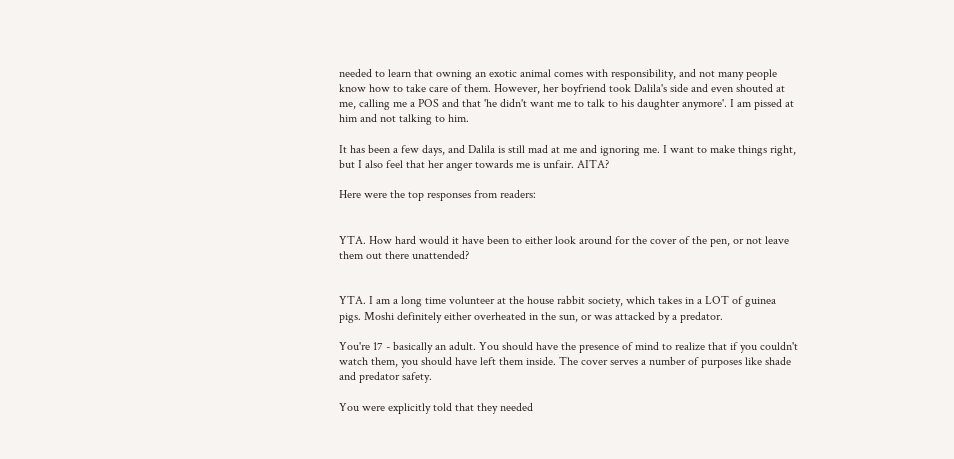needed to learn that owning an exotic animal comes with responsibility, and not many people know how to take care of them. However, her boyfriend took Dalila's side and even shouted at me, calling me a POS and that 'he didn't want me to talk to his daughter anymore'. I am pissed at him and not talking to him.

It has been a few days, and Dalila is still mad at me and ignoring me. I want to make things right, but I also feel that her anger towards me is unfair. AITA?

Here were the top responses from readers:


YTA. How hard would it have been to either look around for the cover of the pen, or not leave them out there unattended?


YTA. I am a long time volunteer at the house rabbit society, which takes in a LOT of guinea pigs. Moshi definitely either overheated in the sun, or was attacked by a predator.

You're 17 - basically an adult. You should have the presence of mind to realize that if you couldn't watch them, you should have left them inside. The cover serves a number of purposes like shade and predator safety.

You were explicitly told that they needed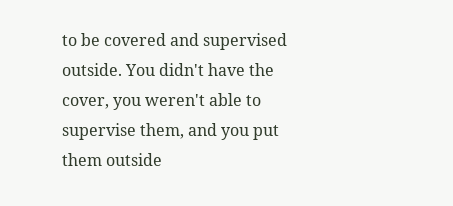to be covered and supervised outside. You didn't have the cover, you weren't able to supervise them, and you put them outside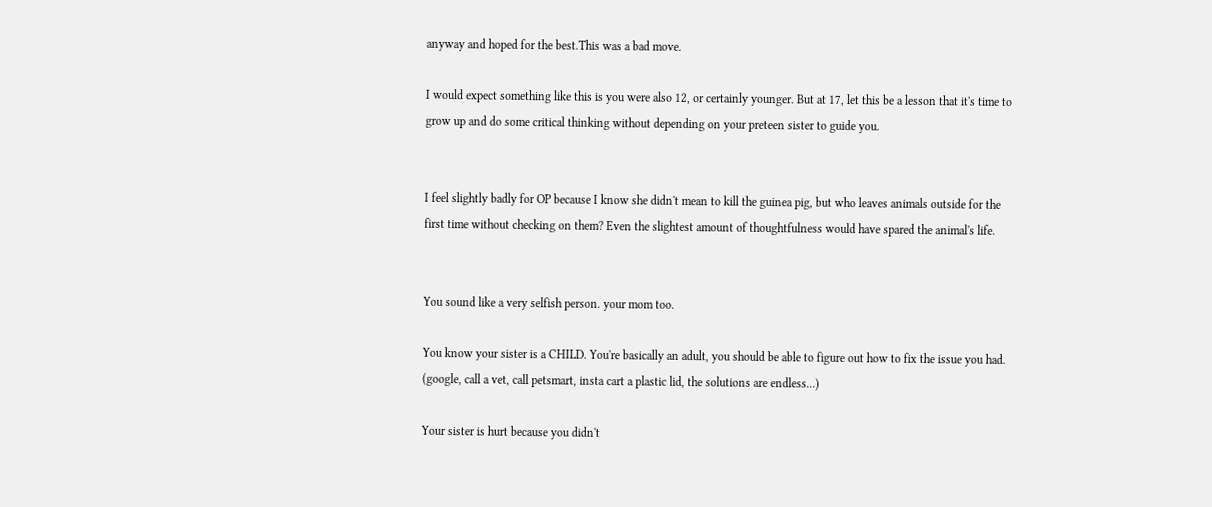anyway and hoped for the best.This was a bad move.

I would expect something like this is you were also 12, or certainly younger. But at 17, let this be a lesson that it's time to grow up and do some critical thinking without depending on your preteen sister to guide you.


I feel slightly badly for OP because I know she didn't mean to kill the guinea pig, but who leaves animals outside for the first time without checking on them? Even the slightest amount of thoughtfulness would have spared the animal's life.


You sound like a very selfish person. your mom too.

You know your sister is a CHILD. You're basically an adult, you should be able to figure out how to fix the issue you had. (google, call a vet, call petsmart, insta cart a plastic lid, the solutions are endless...)

Your sister is hurt because you didn't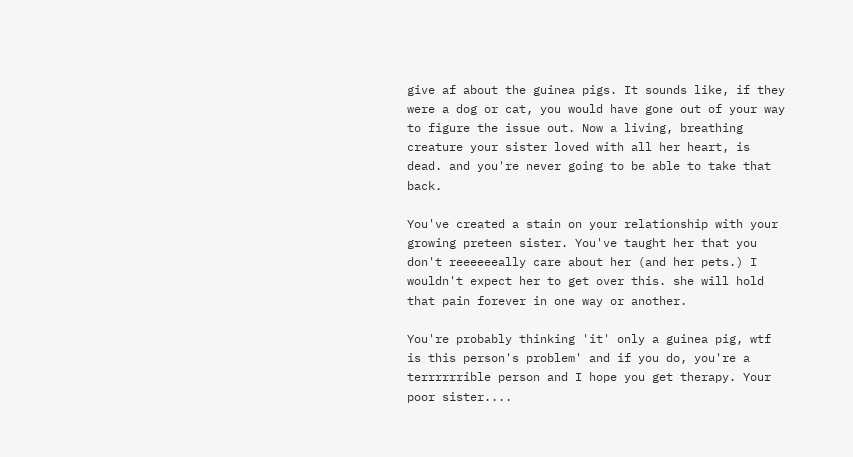give af about the guinea pigs. It sounds like, if they were a dog or cat, you would have gone out of your way to figure the issue out. Now a living, breathing creature your sister loved with all her heart, is dead. and you're never going to be able to take that back.

You've created a stain on your relationship with your growing preteen sister. You've taught her that you don't reeeeeeally care about her (and her pets.) I wouldn't expect her to get over this. she will hold that pain forever in one way or another.

You're probably thinking 'it' only a guinea pig, wtf is this person's problem' and if you do, you're a terrrrrrible person and I hope you get therapy. Your poor sister....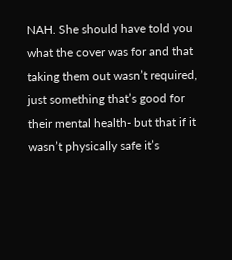NAH. She should have told you what the cover was for and that taking them out wasn’t required, just something that’s good for their mental health- but that if it wasn’t physically safe it’s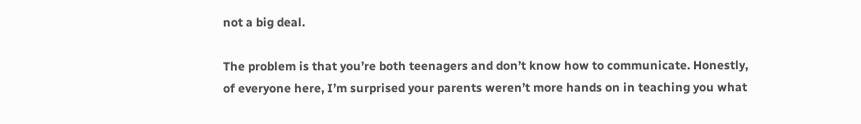not a big deal.

The problem is that you’re both teenagers and don’t know how to communicate. Honestly, of everyone here, I’m surprised your parents weren’t more hands on in teaching you what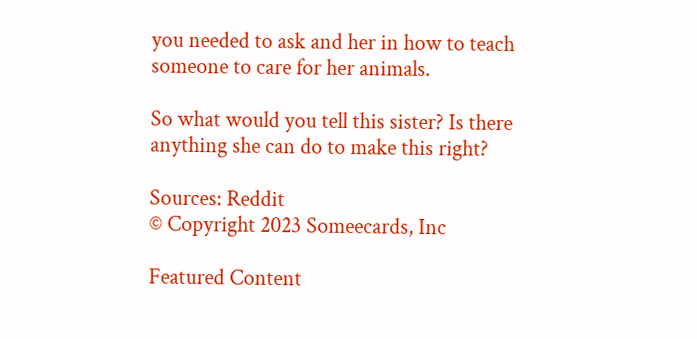you needed to ask and her in how to teach someone to care for her animals.

So what would you tell this sister? Is there anything she can do to make this right?

Sources: Reddit
© Copyright 2023 Someecards, Inc

Featured Content